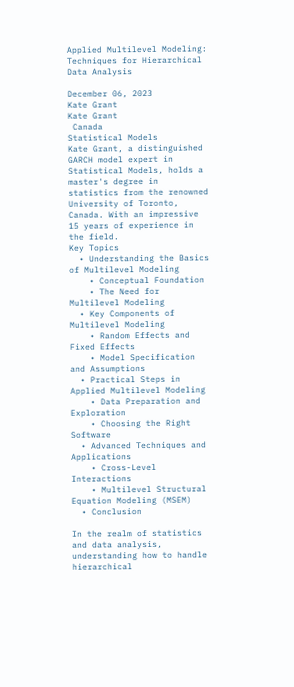Applied Multilevel Modeling: Techniques for Hierarchical Data Analysis

December 06, 2023
Kate Grant
Kate Grant
 Canada
Statistical Models
Kate Grant, a distinguished GARCH model expert in Statistical Models, holds a master's degree in statistics from the renowned University of Toronto, Canada. With an impressive 15 years of experience in the field.
Key Topics
  • Understanding the Basics of Multilevel Modeling
    • Conceptual Foundation
    • The Need for Multilevel Modeling
  • Key Components of Multilevel Modeling
    • Random Effects and Fixed Effects
    • Model Specification and Assumptions
  • Practical Steps in Applied Multilevel Modeling
    • Data Preparation and Exploration
    • Choosing the Right Software
  • Advanced Techniques and Applications
    • Cross-Level Interactions
    • Multilevel Structural Equation Modeling (MSEM)
  • Conclusion

In the realm of statistics and data analysis, understanding how to handle hierarchical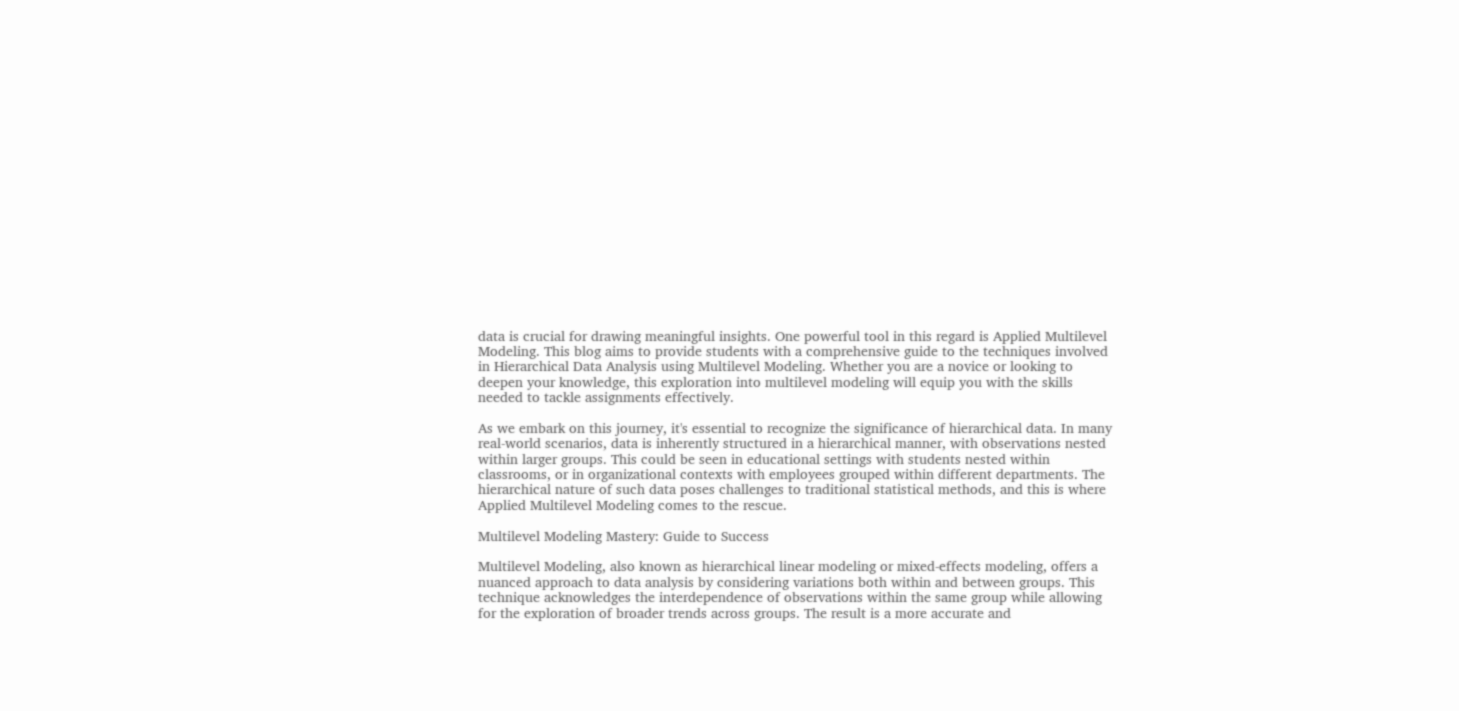data is crucial for drawing meaningful insights. One powerful tool in this regard is Applied Multilevel Modeling. This blog aims to provide students with a comprehensive guide to the techniques involved in Hierarchical Data Analysis using Multilevel Modeling. Whether you are a novice or looking to deepen your knowledge, this exploration into multilevel modeling will equip you with the skills needed to tackle assignments effectively.

As we embark on this journey, it's essential to recognize the significance of hierarchical data. In many real-world scenarios, data is inherently structured in a hierarchical manner, with observations nested within larger groups. This could be seen in educational settings with students nested within classrooms, or in organizational contexts with employees grouped within different departments. The hierarchical nature of such data poses challenges to traditional statistical methods, and this is where Applied Multilevel Modeling comes to the rescue.

Multilevel Modeling Mastery: Guide to Success

Multilevel Modeling, also known as hierarchical linear modeling or mixed-effects modeling, offers a nuanced approach to data analysis by considering variations both within and between groups. This technique acknowledges the interdependence of observations within the same group while allowing for the exploration of broader trends across groups. The result is a more accurate and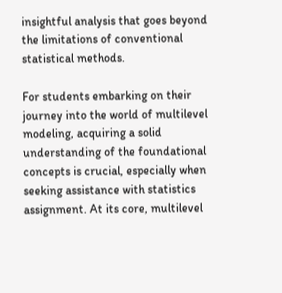insightful analysis that goes beyond the limitations of conventional statistical methods.

For students embarking on their journey into the world of multilevel modeling, acquiring a solid understanding of the foundational concepts is crucial, especially when seeking assistance with statistics assignment. At its core, multilevel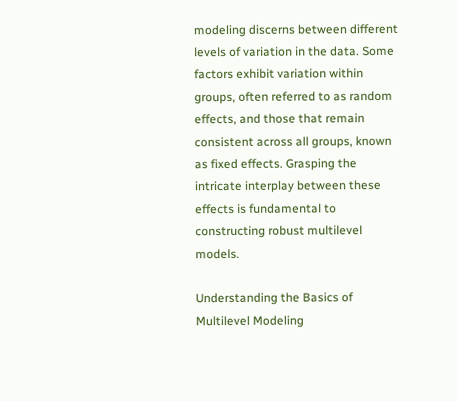modeling discerns between different levels of variation in the data. Some factors exhibit variation within groups, often referred to as random effects, and those that remain consistent across all groups, known as fixed effects. Grasping the intricate interplay between these effects is fundamental to constructing robust multilevel models.

Understanding the Basics of Multilevel Modeling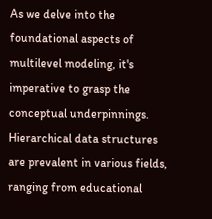As we delve into the foundational aspects of multilevel modeling, it's imperative to grasp the conceptual underpinnings. Hierarchical data structures are prevalent in various fields, ranging from educational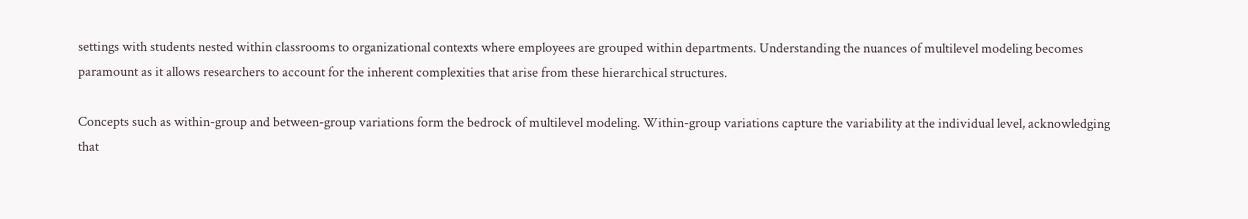settings with students nested within classrooms to organizational contexts where employees are grouped within departments. Understanding the nuances of multilevel modeling becomes paramount as it allows researchers to account for the inherent complexities that arise from these hierarchical structures.

Concepts such as within-group and between-group variations form the bedrock of multilevel modeling. Within-group variations capture the variability at the individual level, acknowledging that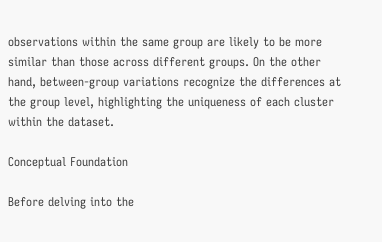observations within the same group are likely to be more similar than those across different groups. On the other hand, between-group variations recognize the differences at the group level, highlighting the uniqueness of each cluster within the dataset.

Conceptual Foundation

Before delving into the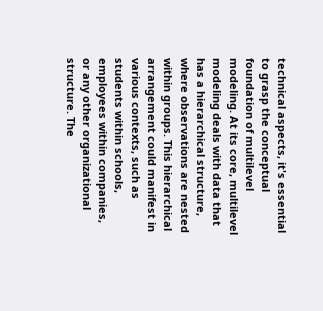technical aspects, it's essential to grasp the conceptual foundation of multilevel modeling. At its core, multilevel modeling deals with data that has a hierarchical structure, where observations are nested within groups. This hierarchical arrangement could manifest in various contexts, such as students within schools, employees within companies, or any other organizational structure. The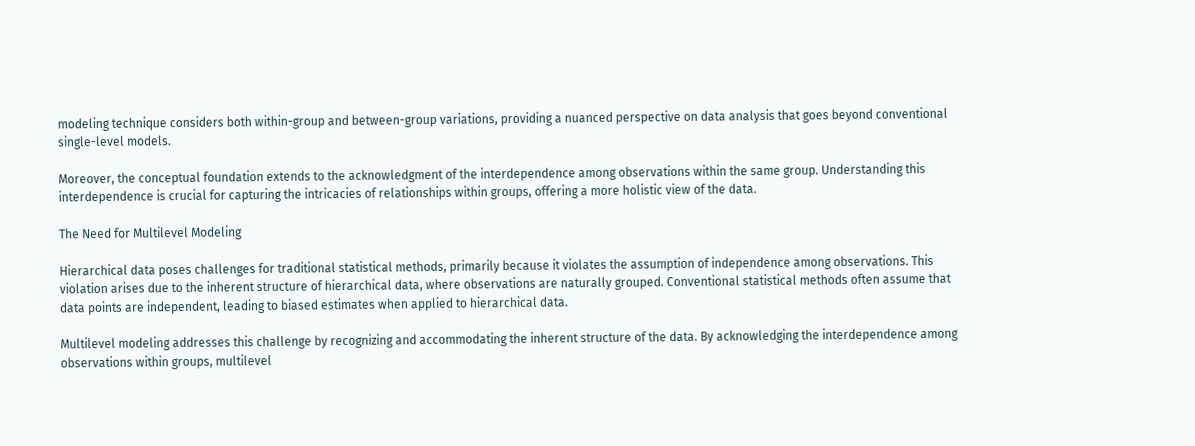modeling technique considers both within-group and between-group variations, providing a nuanced perspective on data analysis that goes beyond conventional single-level models.

Moreover, the conceptual foundation extends to the acknowledgment of the interdependence among observations within the same group. Understanding this interdependence is crucial for capturing the intricacies of relationships within groups, offering a more holistic view of the data.

The Need for Multilevel Modeling

Hierarchical data poses challenges for traditional statistical methods, primarily because it violates the assumption of independence among observations. This violation arises due to the inherent structure of hierarchical data, where observations are naturally grouped. Conventional statistical methods often assume that data points are independent, leading to biased estimates when applied to hierarchical data.

Multilevel modeling addresses this challenge by recognizing and accommodating the inherent structure of the data. By acknowledging the interdependence among observations within groups, multilevel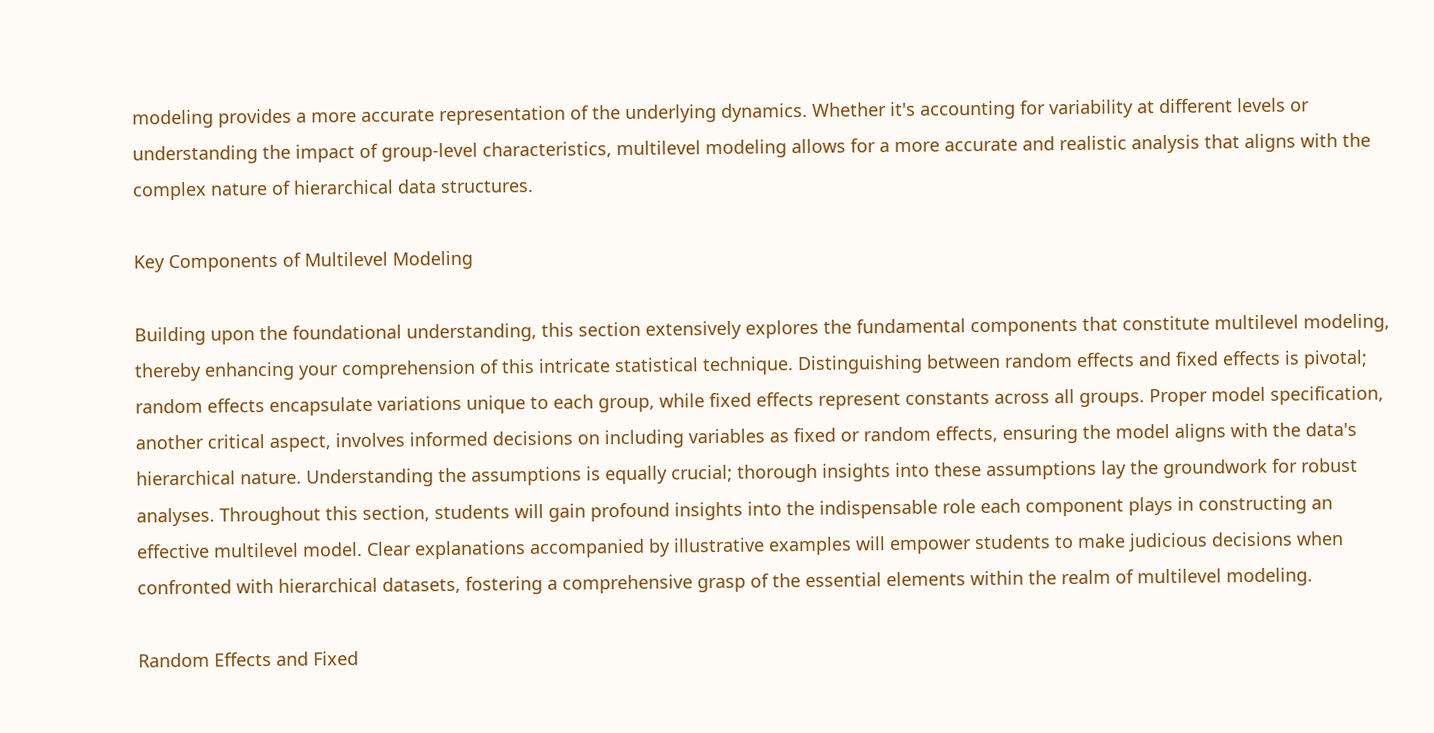modeling provides a more accurate representation of the underlying dynamics. Whether it's accounting for variability at different levels or understanding the impact of group-level characteristics, multilevel modeling allows for a more accurate and realistic analysis that aligns with the complex nature of hierarchical data structures.

Key Components of Multilevel Modeling

Building upon the foundational understanding, this section extensively explores the fundamental components that constitute multilevel modeling, thereby enhancing your comprehension of this intricate statistical technique. Distinguishing between random effects and fixed effects is pivotal; random effects encapsulate variations unique to each group, while fixed effects represent constants across all groups. Proper model specification, another critical aspect, involves informed decisions on including variables as fixed or random effects, ensuring the model aligns with the data's hierarchical nature. Understanding the assumptions is equally crucial; thorough insights into these assumptions lay the groundwork for robust analyses. Throughout this section, students will gain profound insights into the indispensable role each component plays in constructing an effective multilevel model. Clear explanations accompanied by illustrative examples will empower students to make judicious decisions when confronted with hierarchical datasets, fostering a comprehensive grasp of the essential elements within the realm of multilevel modeling.

Random Effects and Fixed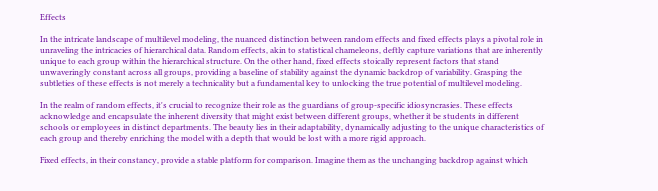Effects

In the intricate landscape of multilevel modeling, the nuanced distinction between random effects and fixed effects plays a pivotal role in unraveling the intricacies of hierarchical data. Random effects, akin to statistical chameleons, deftly capture variations that are inherently unique to each group within the hierarchical structure. On the other hand, fixed effects stoically represent factors that stand unwaveringly constant across all groups, providing a baseline of stability against the dynamic backdrop of variability. Grasping the subtleties of these effects is not merely a technicality but a fundamental key to unlocking the true potential of multilevel modeling.

In the realm of random effects, it's crucial to recognize their role as the guardians of group-specific idiosyncrasies. These effects acknowledge and encapsulate the inherent diversity that might exist between different groups, whether it be students in different schools or employees in distinct departments. The beauty lies in their adaptability, dynamically adjusting to the unique characteristics of each group and thereby enriching the model with a depth that would be lost with a more rigid approach.

Fixed effects, in their constancy, provide a stable platform for comparison. Imagine them as the unchanging backdrop against which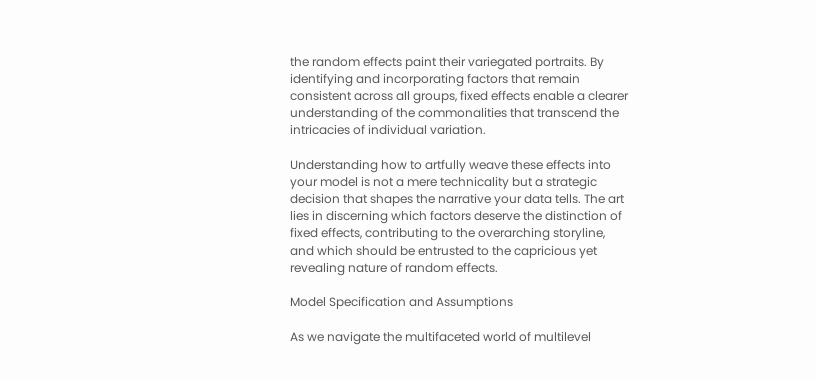the random effects paint their variegated portraits. By identifying and incorporating factors that remain consistent across all groups, fixed effects enable a clearer understanding of the commonalities that transcend the intricacies of individual variation.

Understanding how to artfully weave these effects into your model is not a mere technicality but a strategic decision that shapes the narrative your data tells. The art lies in discerning which factors deserve the distinction of fixed effects, contributing to the overarching storyline, and which should be entrusted to the capricious yet revealing nature of random effects.

Model Specification and Assumptions

As we navigate the multifaceted world of multilevel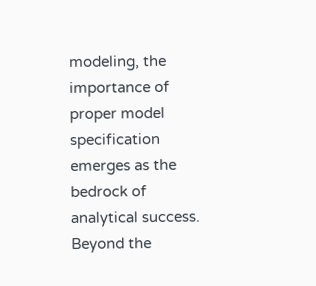modeling, the importance of proper model specification emerges as the bedrock of analytical success. Beyond the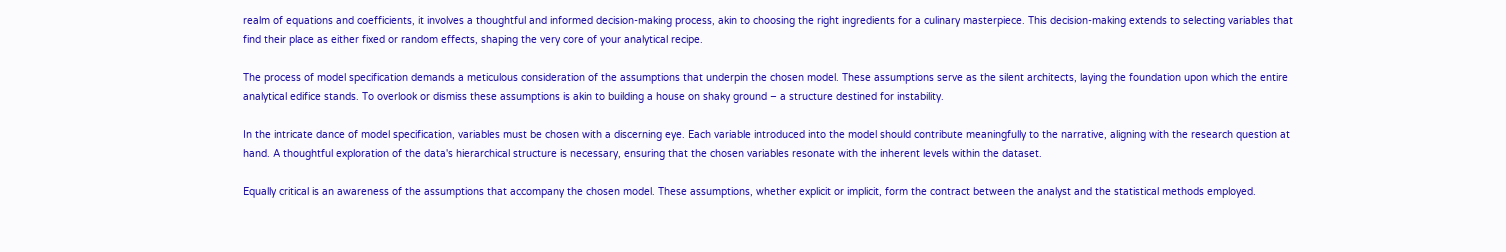realm of equations and coefficients, it involves a thoughtful and informed decision-making process, akin to choosing the right ingredients for a culinary masterpiece. This decision-making extends to selecting variables that find their place as either fixed or random effects, shaping the very core of your analytical recipe.

The process of model specification demands a meticulous consideration of the assumptions that underpin the chosen model. These assumptions serve as the silent architects, laying the foundation upon which the entire analytical edifice stands. To overlook or dismiss these assumptions is akin to building a house on shaky ground – a structure destined for instability.

In the intricate dance of model specification, variables must be chosen with a discerning eye. Each variable introduced into the model should contribute meaningfully to the narrative, aligning with the research question at hand. A thoughtful exploration of the data's hierarchical structure is necessary, ensuring that the chosen variables resonate with the inherent levels within the dataset.

Equally critical is an awareness of the assumptions that accompany the chosen model. These assumptions, whether explicit or implicit, form the contract between the analyst and the statistical methods employed.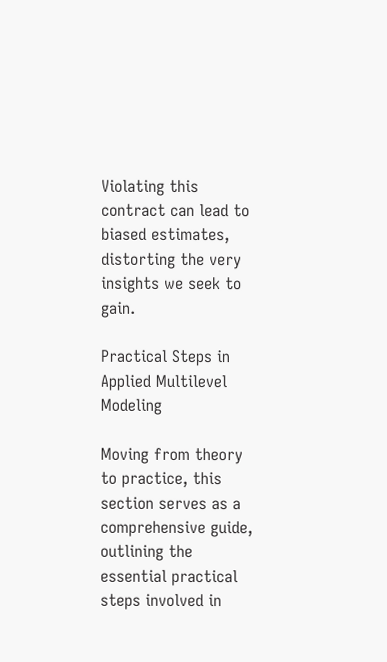Violating this contract can lead to biased estimates, distorting the very insights we seek to gain.

Practical Steps in Applied Multilevel Modeling

Moving from theory to practice, this section serves as a comprehensive guide, outlining the essential practical steps involved in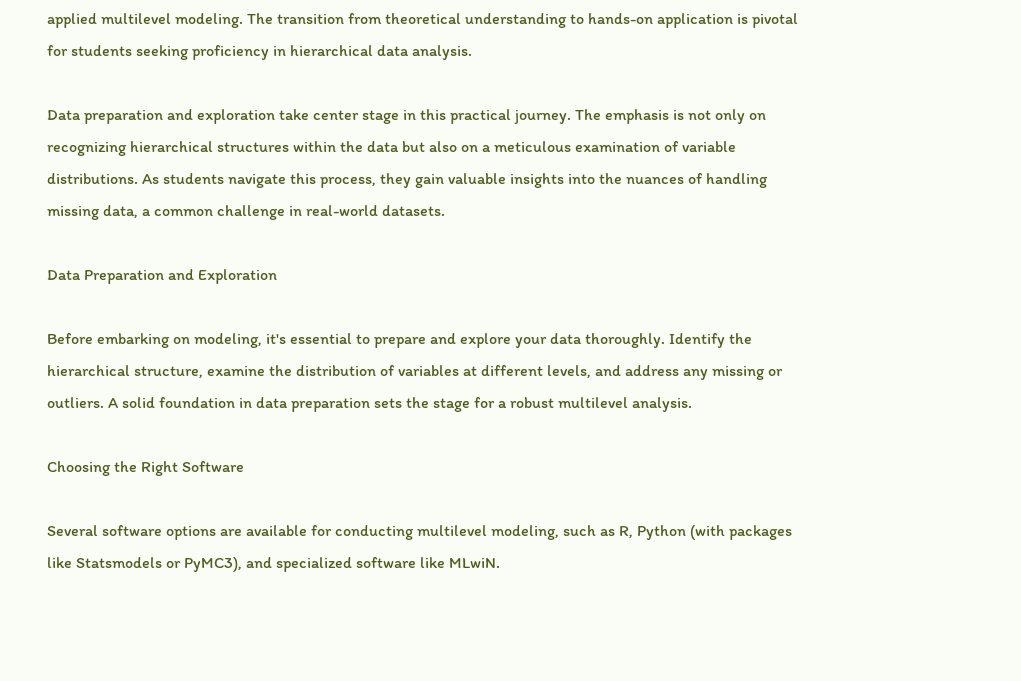applied multilevel modeling. The transition from theoretical understanding to hands-on application is pivotal for students seeking proficiency in hierarchical data analysis.

Data preparation and exploration take center stage in this practical journey. The emphasis is not only on recognizing hierarchical structures within the data but also on a meticulous examination of variable distributions. As students navigate this process, they gain valuable insights into the nuances of handling missing data, a common challenge in real-world datasets.

Data Preparation and Exploration

Before embarking on modeling, it's essential to prepare and explore your data thoroughly. Identify the hierarchical structure, examine the distribution of variables at different levels, and address any missing or outliers. A solid foundation in data preparation sets the stage for a robust multilevel analysis.

Choosing the Right Software

Several software options are available for conducting multilevel modeling, such as R, Python (with packages like Statsmodels or PyMC3), and specialized software like MLwiN.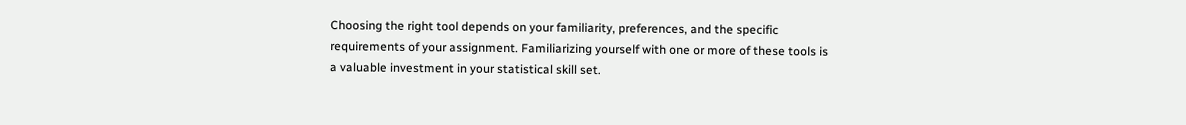Choosing the right tool depends on your familiarity, preferences, and the specific requirements of your assignment. Familiarizing yourself with one or more of these tools is a valuable investment in your statistical skill set.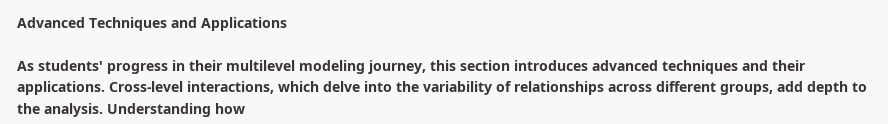Advanced Techniques and Applications

As students' progress in their multilevel modeling journey, this section introduces advanced techniques and their applications. Cross-level interactions, which delve into the variability of relationships across different groups, add depth to the analysis. Understanding how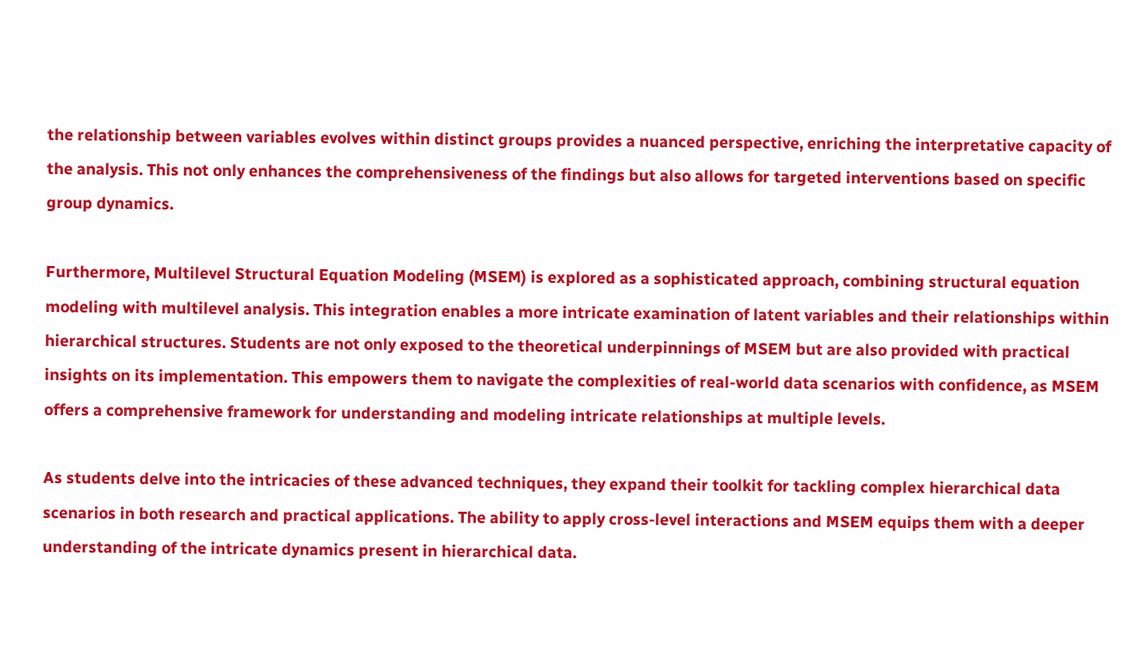the relationship between variables evolves within distinct groups provides a nuanced perspective, enriching the interpretative capacity of the analysis. This not only enhances the comprehensiveness of the findings but also allows for targeted interventions based on specific group dynamics.

Furthermore, Multilevel Structural Equation Modeling (MSEM) is explored as a sophisticated approach, combining structural equation modeling with multilevel analysis. This integration enables a more intricate examination of latent variables and their relationships within hierarchical structures. Students are not only exposed to the theoretical underpinnings of MSEM but are also provided with practical insights on its implementation. This empowers them to navigate the complexities of real-world data scenarios with confidence, as MSEM offers a comprehensive framework for understanding and modeling intricate relationships at multiple levels.

As students delve into the intricacies of these advanced techniques, they expand their toolkit for tackling complex hierarchical data scenarios in both research and practical applications. The ability to apply cross-level interactions and MSEM equips them with a deeper understanding of the intricate dynamics present in hierarchical data.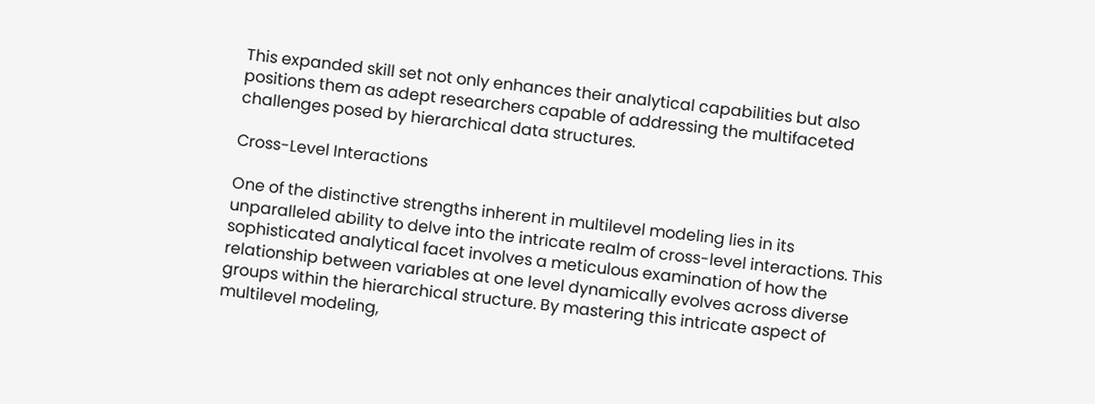This expanded skill set not only enhances their analytical capabilities but also positions them as adept researchers capable of addressing the multifaceted challenges posed by hierarchical data structures.

Cross-Level Interactions

One of the distinctive strengths inherent in multilevel modeling lies in its unparalleled ability to delve into the intricate realm of cross-level interactions. This sophisticated analytical facet involves a meticulous examination of how the relationship between variables at one level dynamically evolves across diverse groups within the hierarchical structure. By mastering this intricate aspect of multilevel modeling,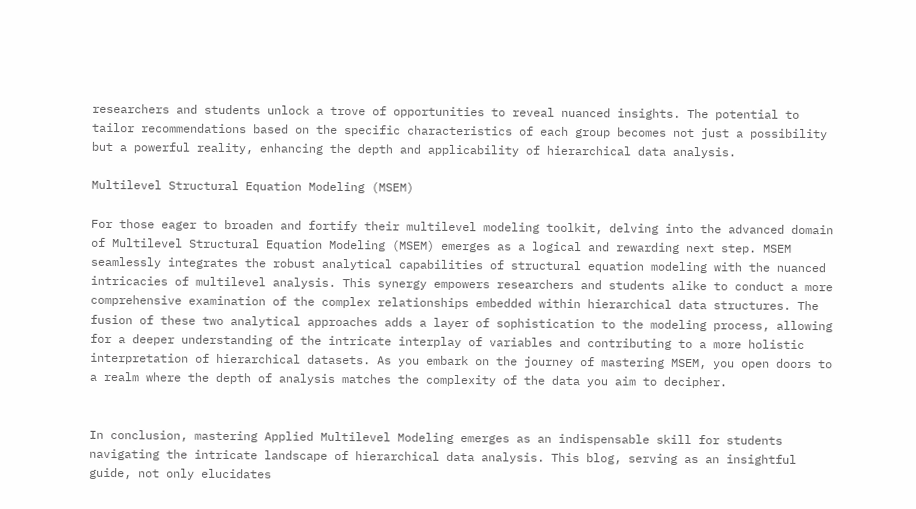researchers and students unlock a trove of opportunities to reveal nuanced insights. The potential to tailor recommendations based on the specific characteristics of each group becomes not just a possibility but a powerful reality, enhancing the depth and applicability of hierarchical data analysis.

Multilevel Structural Equation Modeling (MSEM)

For those eager to broaden and fortify their multilevel modeling toolkit, delving into the advanced domain of Multilevel Structural Equation Modeling (MSEM) emerges as a logical and rewarding next step. MSEM seamlessly integrates the robust analytical capabilities of structural equation modeling with the nuanced intricacies of multilevel analysis. This synergy empowers researchers and students alike to conduct a more comprehensive examination of the complex relationships embedded within hierarchical data structures. The fusion of these two analytical approaches adds a layer of sophistication to the modeling process, allowing for a deeper understanding of the intricate interplay of variables and contributing to a more holistic interpretation of hierarchical datasets. As you embark on the journey of mastering MSEM, you open doors to a realm where the depth of analysis matches the complexity of the data you aim to decipher.


In conclusion, mastering Applied Multilevel Modeling emerges as an indispensable skill for students navigating the intricate landscape of hierarchical data analysis. This blog, serving as an insightful guide, not only elucidates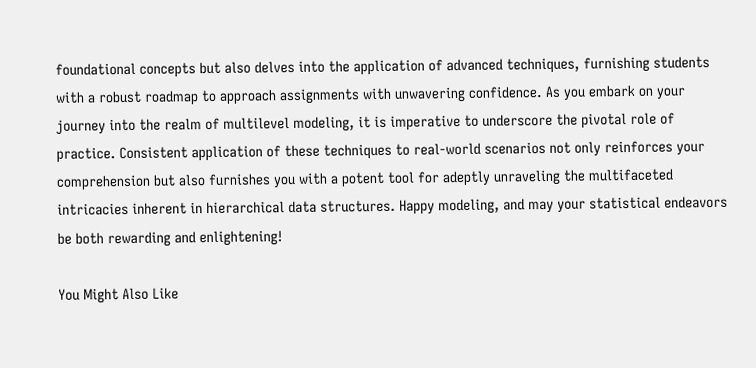foundational concepts but also delves into the application of advanced techniques, furnishing students with a robust roadmap to approach assignments with unwavering confidence. As you embark on your journey into the realm of multilevel modeling, it is imperative to underscore the pivotal role of practice. Consistent application of these techniques to real-world scenarios not only reinforces your comprehension but also furnishes you with a potent tool for adeptly unraveling the multifaceted intricacies inherent in hierarchical data structures. Happy modeling, and may your statistical endeavors be both rewarding and enlightening!

You Might Also Like